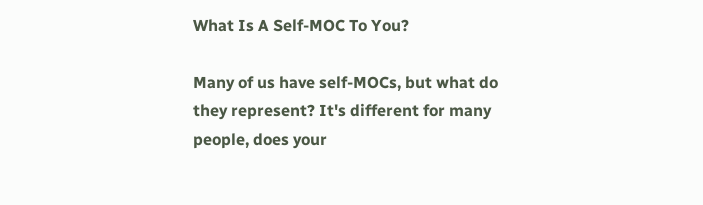What Is A Self-MOC To You?

Many of us have self-MOCs, but what do they represent? It's different for many people, does your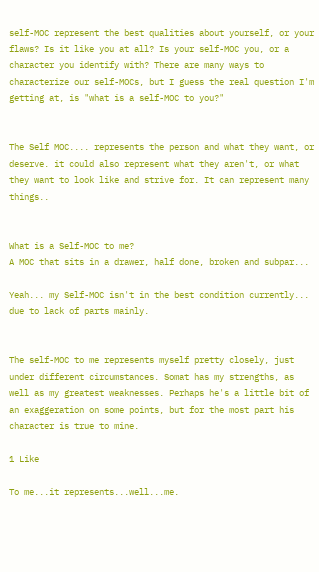self-MOC represent the best qualities about yourself, or your flaws? Is it like you at all? Is your self-MOC you, or a character you identify with? There are many ways to characterize our self-MOCs, but I guess the real question I'm getting at, is "what is a self-MOC to you?"


The Self MOC.... represents the person and what they want, or deserve. it could also represent what they aren't, or what they want to look like and strive for. It can represent many things..


What is a Self-MOC to me?
A MOC that sits in a drawer, half done, broken and subpar...

Yeah... my Self-MOC isn't in the best condition currently...
due to lack of parts mainly.


The self-MOC to me represents myself pretty closely, just under different circumstances. Somat has my strengths, as well as my greatest weaknesses. Perhaps he's a little bit of an exaggeration on some points, but for the most part his character is true to mine.

1 Like

To me...it represents...well...me.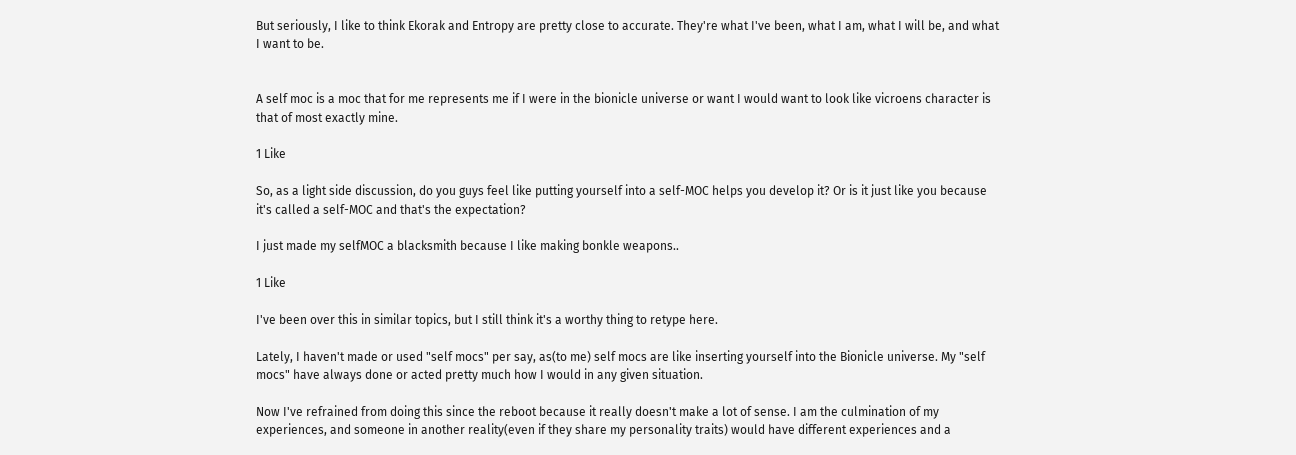But seriously, I like to think Ekorak and Entropy are pretty close to accurate. They're what I've been, what I am, what I will be, and what I want to be.


A self moc is a moc that for me represents me if I were in the bionicle universe or want I would want to look like vicroens character is that of most exactly mine.

1 Like

So, as a light side discussion, do you guys feel like putting yourself into a self-MOC helps you develop it? Or is it just like you because it's called a self-MOC and that's the expectation?

I just made my selfMOC a blacksmith because I like making bonkle weapons..

1 Like

I've been over this in similar topics, but I still think it's a worthy thing to retype here.

Lately, I haven't made or used "self mocs" per say, as(to me) self mocs are like inserting yourself into the Bionicle universe. My "self mocs" have always done or acted pretty much how I would in any given situation.

Now I've refrained from doing this since the reboot because it really doesn't make a lot of sense. I am the culmination of my experiences, and someone in another reality(even if they share my personality traits) would have different experiences and a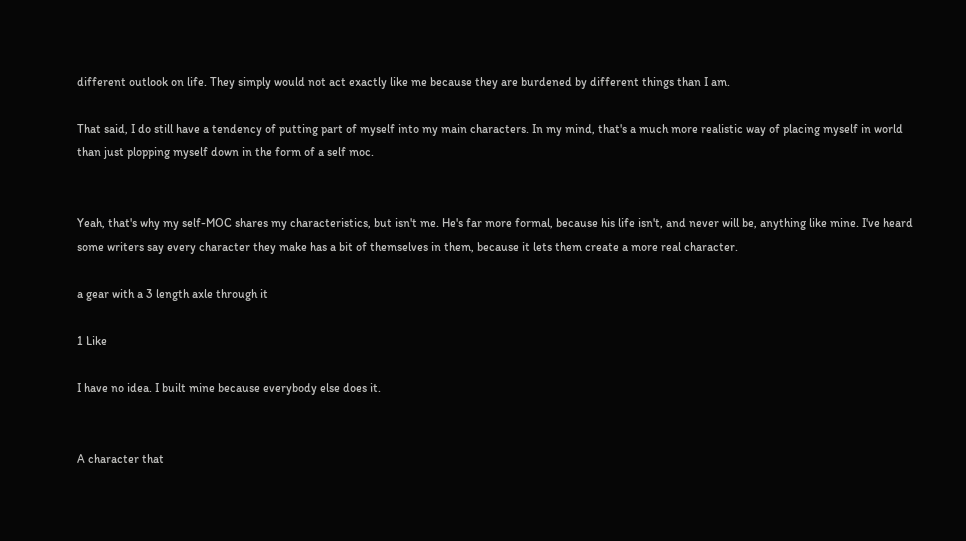different outlook on life. They simply would not act exactly like me because they are burdened by different things than I am.

That said, I do still have a tendency of putting part of myself into my main characters. In my mind, that's a much more realistic way of placing myself in world than just plopping myself down in the form of a self moc.


Yeah, that's why my self-MOC shares my characteristics, but isn't me. He's far more formal, because his life isn't, and never will be, anything like mine. I've heard some writers say every character they make has a bit of themselves in them, because it lets them create a more real character.

a gear with a 3 length axle through it

1 Like

I have no idea. I built mine because everybody else does it.


A character that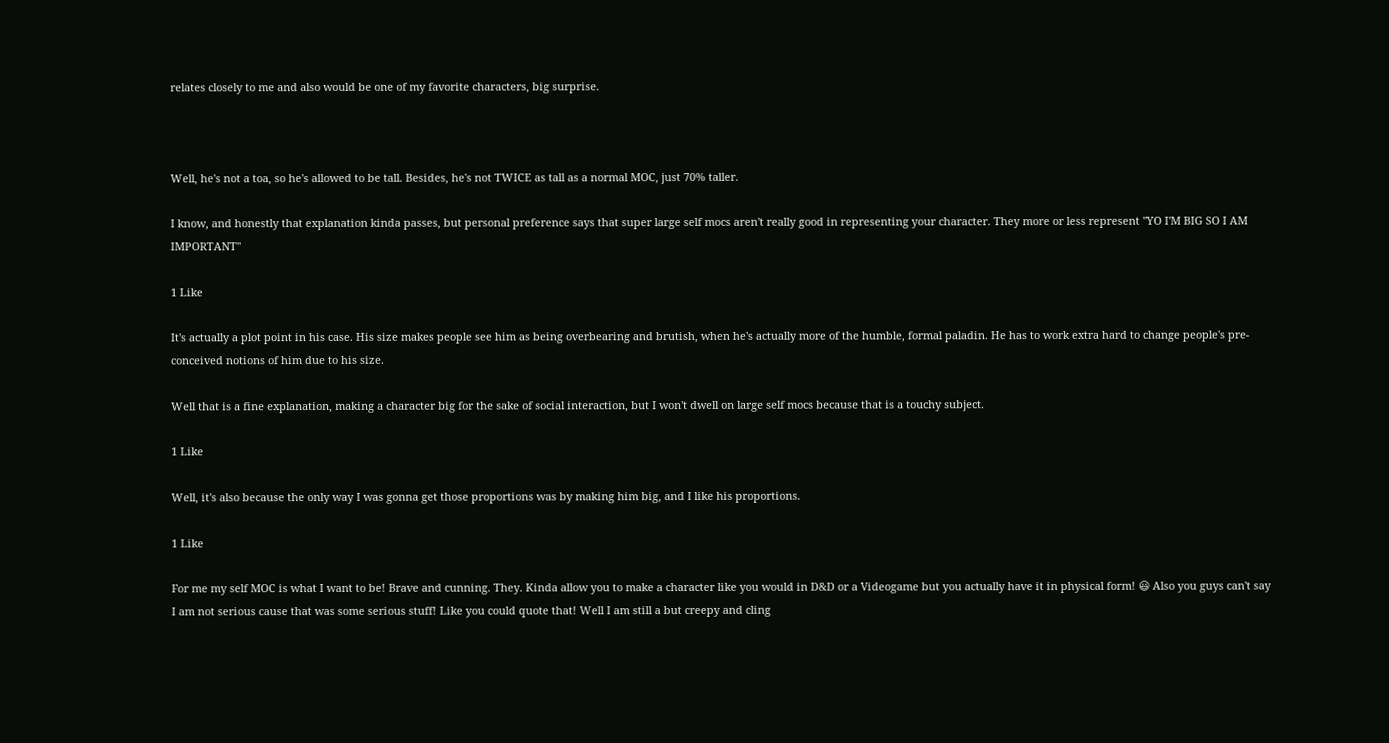relates closely to me and also would be one of my favorite characters, big surprise.



Well, he's not a toa, so he's allowed to be tall. Besides, he's not TWICE as tall as a normal MOC, just 70% taller.

I know, and honestly that explanation kinda passes, but personal preference says that super large self mocs aren't really good in representing your character. They more or less represent "YO I'M BIG SO I AM IMPORTANT"

1 Like

It's actually a plot point in his case. His size makes people see him as being overbearing and brutish, when he's actually more of the humble, formal paladin. He has to work extra hard to change people's pre-conceived notions of him due to his size.

Well that is a fine explanation, making a character big for the sake of social interaction, but I won't dwell on large self mocs because that is a touchy subject.

1 Like

Well, it's also because the only way I was gonna get those proportions was by making him big, and I like his proportions.

1 Like

For me my self MOC is what I want to be! Brave and cunning. They. Kinda allow you to make a character like you would in D&D or a Videogame but you actually have it in physical form! 😃 Also you guys can't say I am not serious cause that was some serious stuff! Like you could quote that! Well I am still a but creepy and cling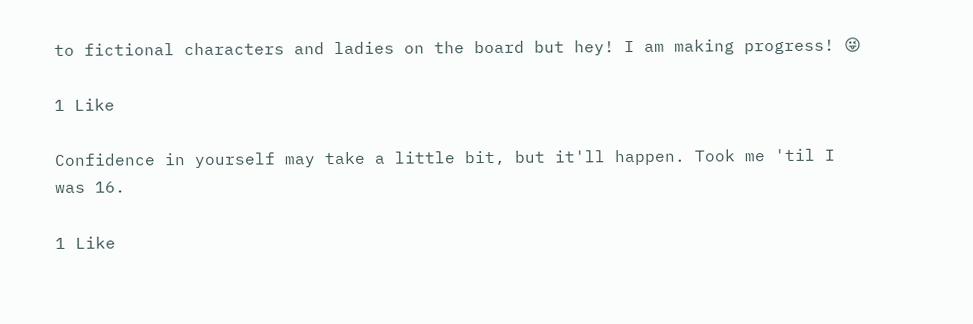to fictional characters and ladies on the board but hey! I am making progress! 😜

1 Like

Confidence in yourself may take a little bit, but it'll happen. Took me 'til I was 16.

1 Like